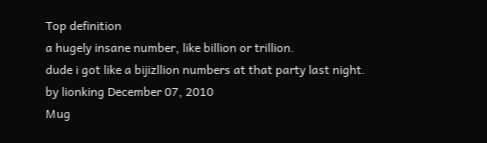Top definition
a hugely insane number, like billion or trillion.
dude i got like a bijizllion numbers at that party last night.
by lionking December 07, 2010
Mug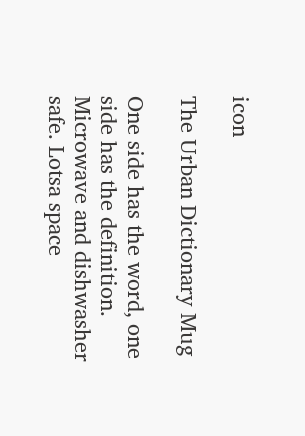icon

The Urban Dictionary Mug

One side has the word, one side has the definition. Microwave and dishwasher safe. Lotsa space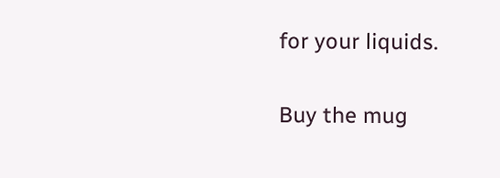for your liquids.

Buy the mug